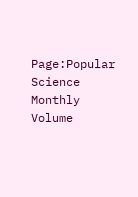Page:Popular Science Monthly Volume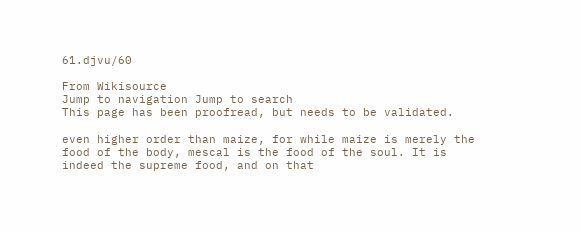61.djvu/60

From Wikisource
Jump to navigation Jump to search
This page has been proofread, but needs to be validated.

even higher order than maize, for while maize is merely the food of the body, mescal is the food of the soul. It is indeed the supreme food, and on that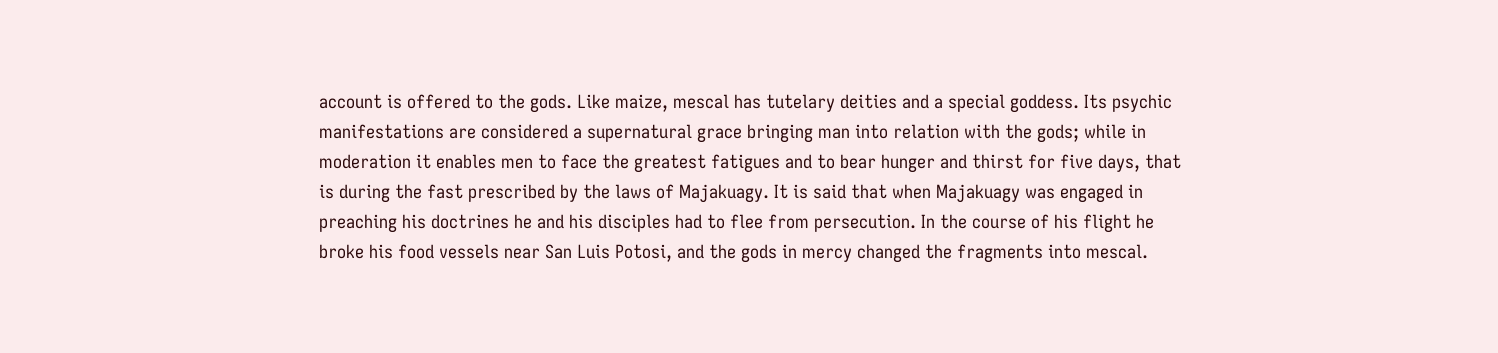account is offered to the gods. Like maize, mescal has tutelary deities and a special goddess. Its psychic manifestations are considered a supernatural grace bringing man into relation with the gods; while in moderation it enables men to face the greatest fatigues and to bear hunger and thirst for five days, that is during the fast prescribed by the laws of Majakuagy. It is said that when Majakuagy was engaged in preaching his doctrines he and his disciples had to flee from persecution. In the course of his flight he broke his food vessels near San Luis Potosi, and the gods in mercy changed the fragments into mescal.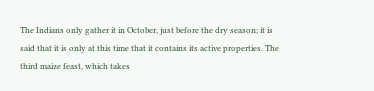The Indians only gather it in October, just before the dry season; it is said that it is only at this time that it contains its active properties. The third maize feast, which takes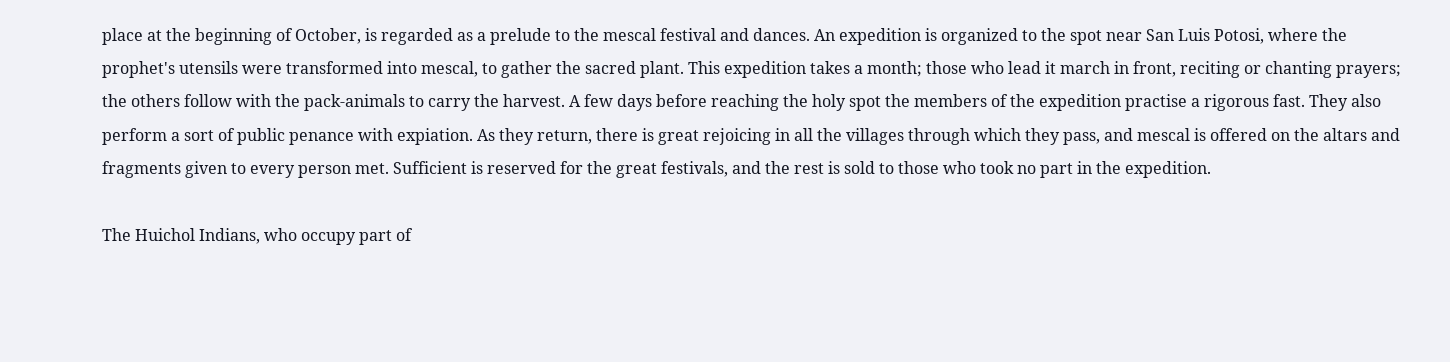place at the beginning of October, is regarded as a prelude to the mescal festival and dances. An expedition is organized to the spot near San Luis Potosi, where the prophet's utensils were transformed into mescal, to gather the sacred plant. This expedition takes a month; those who lead it march in front, reciting or chanting prayers; the others follow with the pack-animals to carry the harvest. A few days before reaching the holy spot the members of the expedition practise a rigorous fast. They also perform a sort of public penance with expiation. As they return, there is great rejoicing in all the villages through which they pass, and mescal is offered on the altars and fragments given to every person met. Sufficient is reserved for the great festivals, and the rest is sold to those who took no part in the expedition.

The Huichol Indians, who occupy part of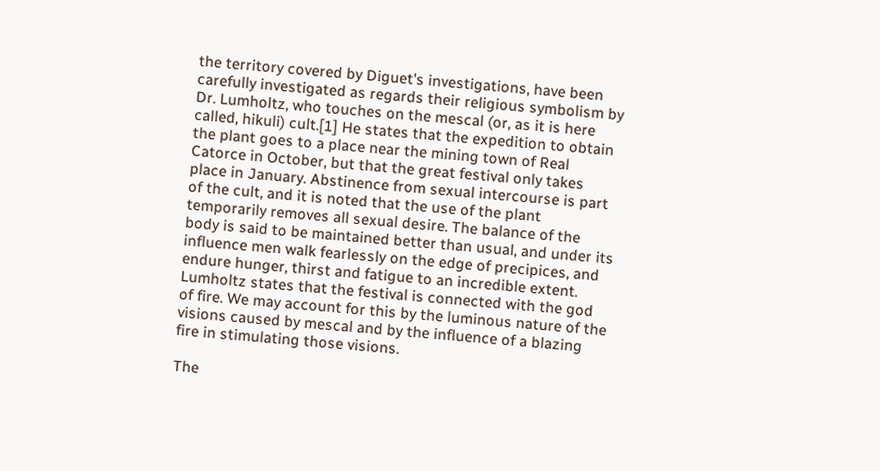the territory covered by Diguet's investigations, have been carefully investigated as regards their religious symbolism by Dr. Lumholtz, who touches on the mescal (or, as it is here called, hikuli) cult.[1] He states that the expedition to obtain the plant goes to a place near the mining town of Real Catorce in October, but that the great festival only takes place in January. Abstinence from sexual intercourse is part of the cult, and it is noted that the use of the plant temporarily removes all sexual desire. The balance of the body is said to be maintained better than usual, and under its influence men walk fearlessly on the edge of precipices, and endure hunger, thirst and fatigue to an incredible extent. Lumholtz states that the festival is connected with the god of fire. We may account for this by the luminous nature of the visions caused by mescal and by the influence of a blazing fire in stimulating those visions.

The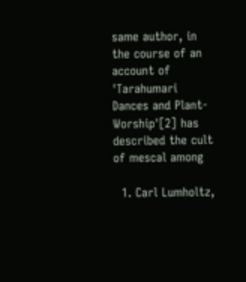same author, in the course of an account of 'Tarahumari Dances and Plant-Worship'[2] has described the cult of mescal among

  1. Carl Lumholtz,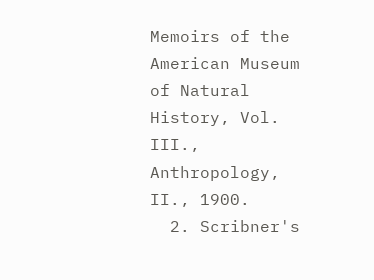Memoirs of the American Museum of Natural History, Vol. III., Anthropology, II., 1900.
  2. Scribner's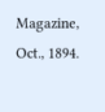Magazine, Oct., 1894.